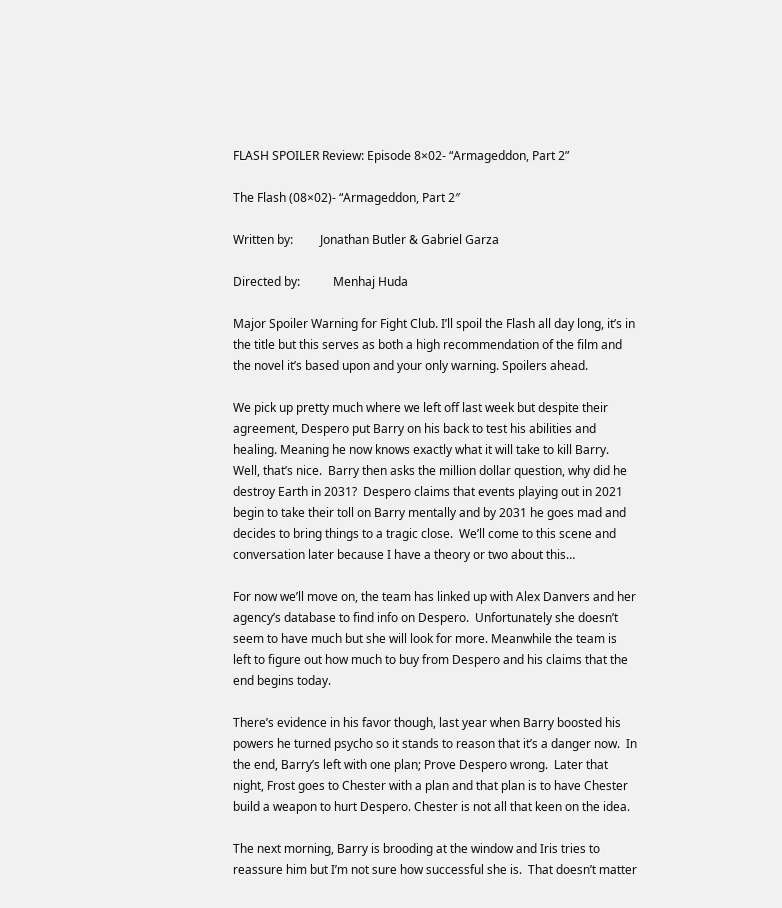FLASH SPOILER Review: Episode 8×02- “Armageddon, Part 2”

The Flash (08×02)- “Armageddon, Part 2″

Written by:         Jonathan Butler & Gabriel Garza

Directed by:           Menhaj Huda

Major Spoiler Warning for Fight Club. I’ll spoil the Flash all day long, it’s in the title but this serves as both a high recommendation of the film and the novel it’s based upon and your only warning. Spoilers ahead.

We pick up pretty much where we left off last week but despite their agreement, Despero put Barry on his back to test his abilities and healing. Meaning he now knows exactly what it will take to kill Barry.  Well, that’s nice.  Barry then asks the million dollar question, why did he destroy Earth in 2031?  Despero claims that events playing out in 2021 begin to take their toll on Barry mentally and by 2031 he goes mad and decides to bring things to a tragic close.  We’ll come to this scene and conversation later because I have a theory or two about this…

For now we’ll move on, the team has linked up with Alex Danvers and her agency’s database to find info on Despero.  Unfortunately she doesn’t seem to have much but she will look for more. Meanwhile the team is left to figure out how much to buy from Despero and his claims that the end begins today.

There’s evidence in his favor though, last year when Barry boosted his powers he turned psycho so it stands to reason that it’s a danger now.  In the end, Barry’s left with one plan; Prove Despero wrong.  Later that night, Frost goes to Chester with a plan and that plan is to have Chester build a weapon to hurt Despero. Chester is not all that keen on the idea.

The next morning, Barry is brooding at the window and Iris tries to reassure him but I’m not sure how successful she is.  That doesn’t matter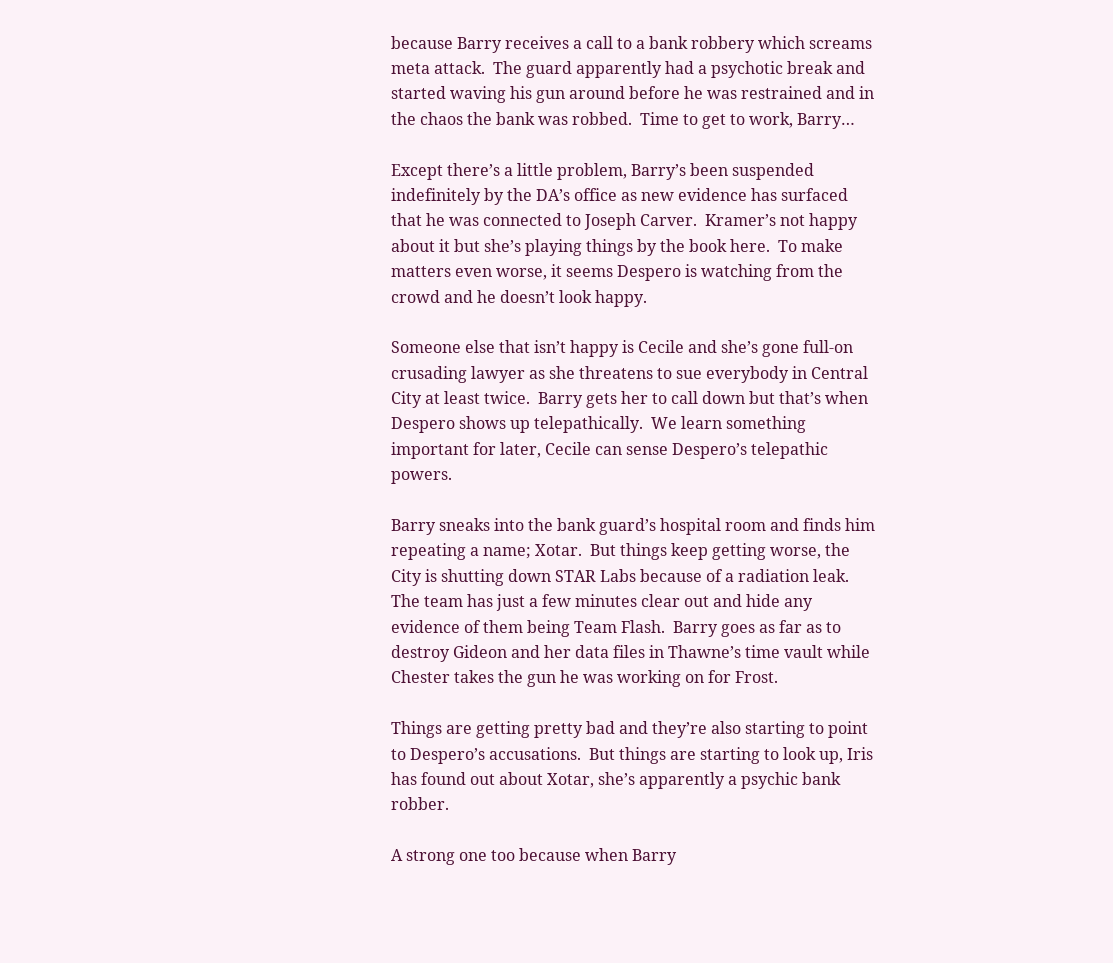because Barry receives a call to a bank robbery which screams meta attack.  The guard apparently had a psychotic break and started waving his gun around before he was restrained and in the chaos the bank was robbed.  Time to get to work, Barry…

Except there’s a little problem, Barry’s been suspended indefinitely by the DA’s office as new evidence has surfaced that he was connected to Joseph Carver.  Kramer’s not happy about it but she’s playing things by the book here.  To make matters even worse, it seems Despero is watching from the crowd and he doesn’t look happy.

Someone else that isn’t happy is Cecile and she’s gone full-on crusading lawyer as she threatens to sue everybody in Central City at least twice.  Barry gets her to call down but that’s when Despero shows up telepathically.  We learn something important for later, Cecile can sense Despero’s telepathic powers.

Barry sneaks into the bank guard’s hospital room and finds him repeating a name; Xotar.  But things keep getting worse, the City is shutting down STAR Labs because of a radiation leak.  The team has just a few minutes clear out and hide any evidence of them being Team Flash.  Barry goes as far as to destroy Gideon and her data files in Thawne’s time vault while Chester takes the gun he was working on for Frost.

Things are getting pretty bad and they’re also starting to point to Despero’s accusations.  But things are starting to look up, Iris has found out about Xotar, she’s apparently a psychic bank robber.

A strong one too because when Barry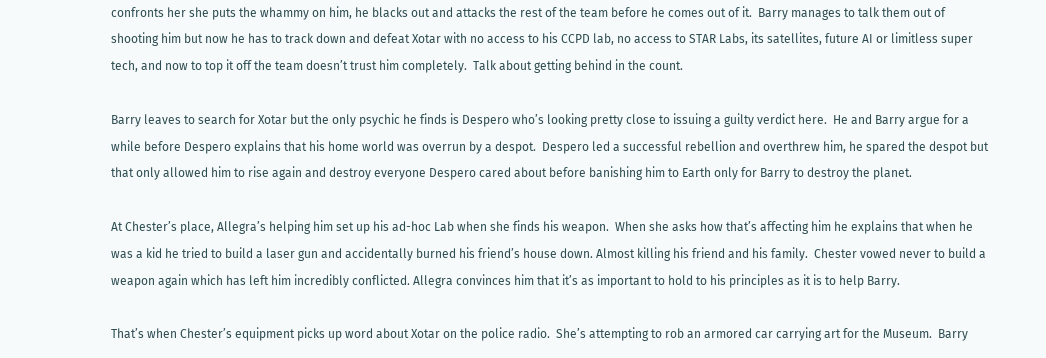confronts her she puts the whammy on him, he blacks out and attacks the rest of the team before he comes out of it.  Barry manages to talk them out of shooting him but now he has to track down and defeat Xotar with no access to his CCPD lab, no access to STAR Labs, its satellites, future AI or limitless super tech, and now to top it off the team doesn’t trust him completely.  Talk about getting behind in the count.

Barry leaves to search for Xotar but the only psychic he finds is Despero who’s looking pretty close to issuing a guilty verdict here.  He and Barry argue for a while before Despero explains that his home world was overrun by a despot.  Despero led a successful rebellion and overthrew him, he spared the despot but that only allowed him to rise again and destroy everyone Despero cared about before banishing him to Earth only for Barry to destroy the planet.

At Chester’s place, Allegra’s helping him set up his ad-hoc Lab when she finds his weapon.  When she asks how that’s affecting him he explains that when he was a kid he tried to build a laser gun and accidentally burned his friend’s house down. Almost killing his friend and his family.  Chester vowed never to build a weapon again which has left him incredibly conflicted. Allegra convinces him that it’s as important to hold to his principles as it is to help Barry.

That’s when Chester’s equipment picks up word about Xotar on the police radio.  She’s attempting to rob an armored car carrying art for the Museum.  Barry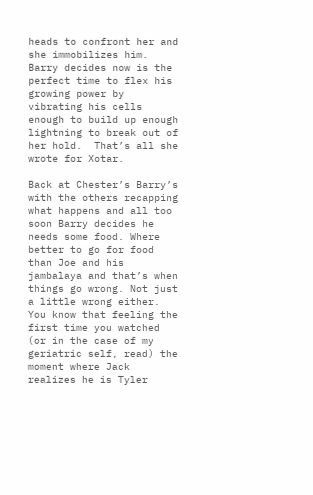heads to confront her and she immobilizes him.  Barry decides now is the perfect time to flex his growing power by vibrating his cells enough to build up enough lightning to break out of her hold.  That’s all she wrote for Xotar.

Back at Chester’s Barry’s with the others recapping what happens and all too soon Barry decides he needs some food. Where better to go for food than Joe and his jambalaya and that’s when things go wrong. Not just a little wrong either. You know that feeling the first time you watched (or in the case of my geriatric self, read) the moment where Jack realizes he is Tyler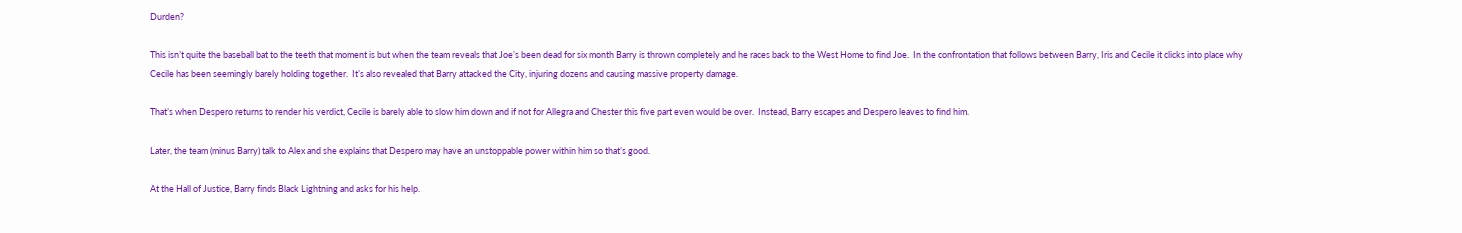Durden?

This isn’t quite the baseball bat to the teeth that moment is but when the team reveals that Joe’s been dead for six month Barry is thrown completely and he races back to the West Home to find Joe.  In the confrontation that follows between Barry, Iris and Cecile it clicks into place why Cecile has been seemingly barely holding together.  It’s also revealed that Barry attacked the City, injuring dozens and causing massive property damage.

That’s when Despero returns to render his verdict, Cecile is barely able to slow him down and if not for Allegra and Chester this five part even would be over.  Instead, Barry escapes and Despero leaves to find him.

Later, the team (minus Barry) talk to Alex and she explains that Despero may have an unstoppable power within him so that’s good.

At the Hall of Justice, Barry finds Black Lightning and asks for his help.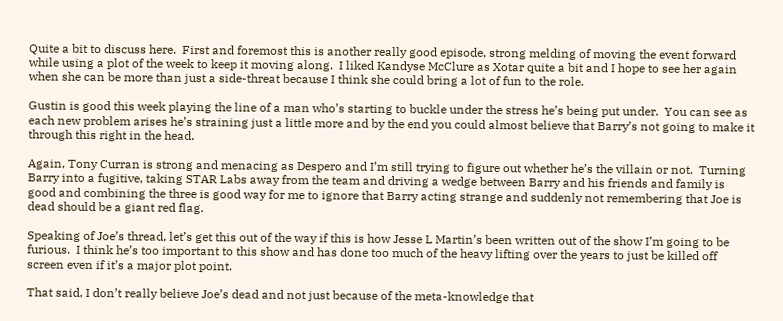Quite a bit to discuss here.  First and foremost this is another really good episode, strong melding of moving the event forward while using a plot of the week to keep it moving along.  I liked Kandyse McClure as Xotar quite a bit and I hope to see her again when she can be more than just a side-threat because I think she could bring a lot of fun to the role.

Gustin is good this week playing the line of a man who’s starting to buckle under the stress he’s being put under.  You can see as each new problem arises he’s straining just a little more and by the end you could almost believe that Barry’s not going to make it through this right in the head.

Again, Tony Curran is strong and menacing as Despero and I’m still trying to figure out whether he’s the villain or not.  Turning Barry into a fugitive, taking STAR Labs away from the team and driving a wedge between Barry and his friends and family is good and combining the three is good way for me to ignore that Barry acting strange and suddenly not remembering that Joe is dead should be a giant red flag.

Speaking of Joe’s thread, let’s get this out of the way if this is how Jesse L Martin’s been written out of the show I’m going to be furious.  I think he’s too important to this show and has done too much of the heavy lifting over the years to just be killed off screen even if it’s a major plot point.

That said, I don’t really believe Joe’s dead and not just because of the meta-knowledge that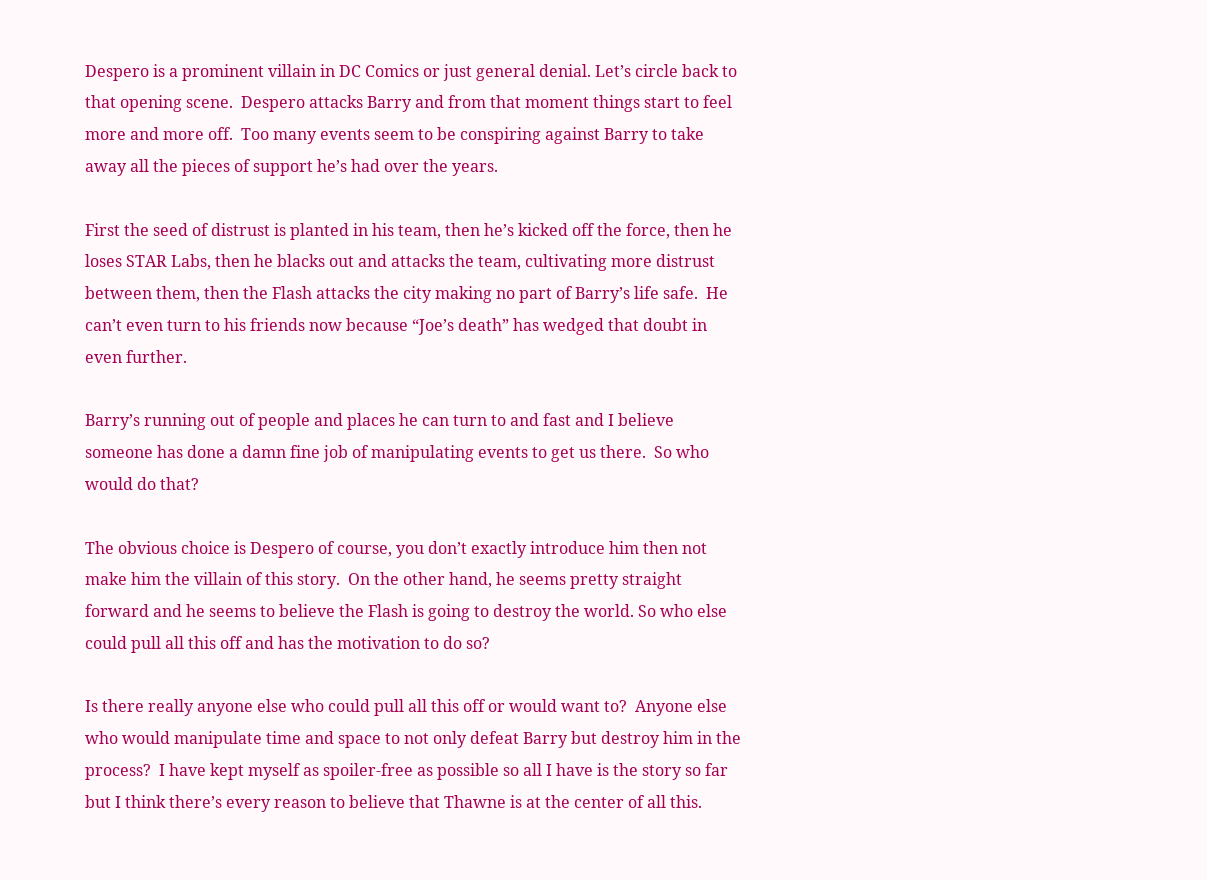Despero is a prominent villain in DC Comics or just general denial. Let’s circle back to that opening scene.  Despero attacks Barry and from that moment things start to feel more and more off.  Too many events seem to be conspiring against Barry to take away all the pieces of support he’s had over the years.

First the seed of distrust is planted in his team, then he’s kicked off the force, then he loses STAR Labs, then he blacks out and attacks the team, cultivating more distrust between them, then the Flash attacks the city making no part of Barry’s life safe.  He can’t even turn to his friends now because “Joe’s death” has wedged that doubt in even further.

Barry’s running out of people and places he can turn to and fast and I believe someone has done a damn fine job of manipulating events to get us there.  So who would do that?

The obvious choice is Despero of course, you don’t exactly introduce him then not make him the villain of this story.  On the other hand, he seems pretty straight forward and he seems to believe the Flash is going to destroy the world. So who else could pull all this off and has the motivation to do so?

Is there really anyone else who could pull all this off or would want to?  Anyone else who would manipulate time and space to not only defeat Barry but destroy him in the process?  I have kept myself as spoiler-free as possible so all I have is the story so far but I think there’s every reason to believe that Thawne is at the center of all this.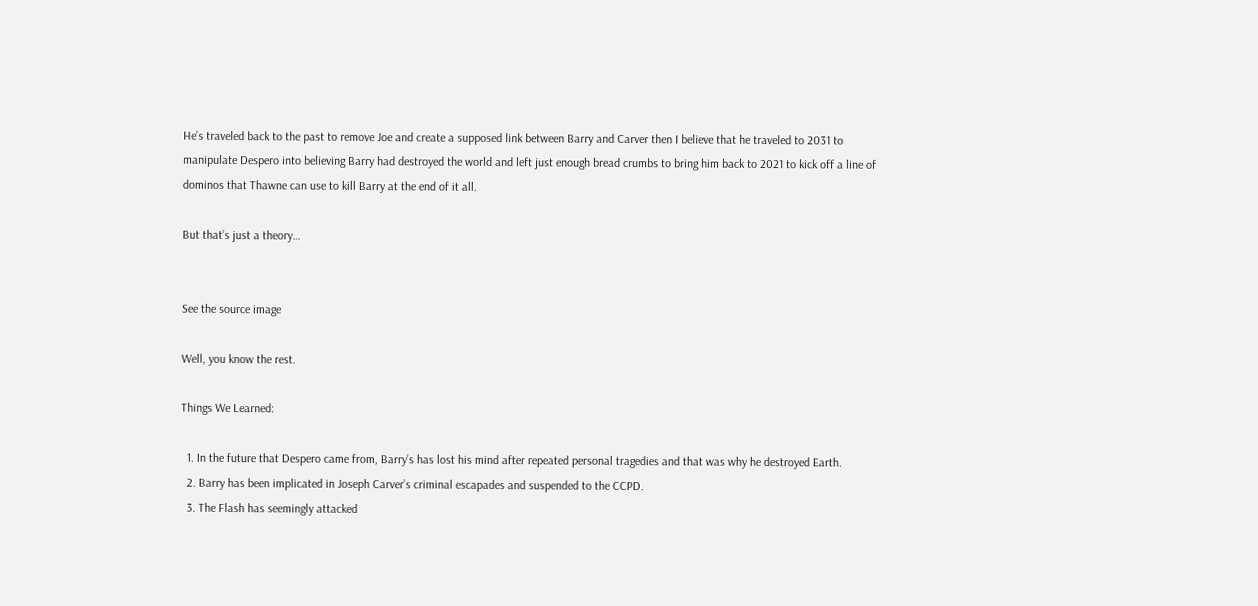He’s traveled back to the past to remove Joe and create a supposed link between Barry and Carver then I believe that he traveled to 2031 to manipulate Despero into believing Barry had destroyed the world and left just enough bread crumbs to bring him back to 2021 to kick off a line of dominos that Thawne can use to kill Barry at the end of it all.

But that’s just a theory…


See the source image

Well, you know the rest.

Things We Learned:

  1. In the future that Despero came from, Barry’s has lost his mind after repeated personal tragedies and that was why he destroyed Earth.
  2. Barry has been implicated in Joseph Carver’s criminal escapades and suspended to the CCPD.
  3. The Flash has seemingly attacked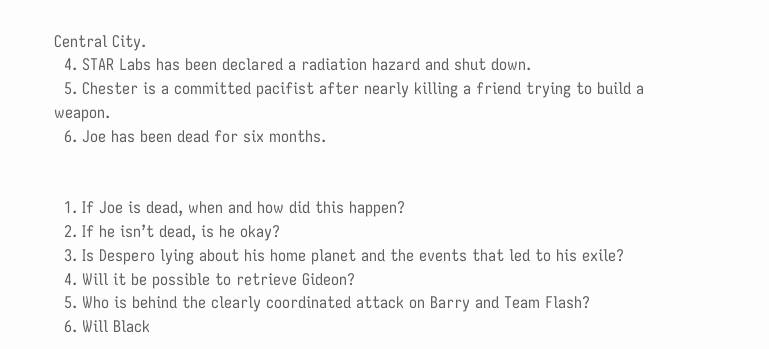Central City.
  4. STAR Labs has been declared a radiation hazard and shut down.
  5. Chester is a committed pacifist after nearly killing a friend trying to build a weapon.
  6. Joe has been dead for six months.


  1. If Joe is dead, when and how did this happen?
  2. If he isn’t dead, is he okay?
  3. Is Despero lying about his home planet and the events that led to his exile?
  4. Will it be possible to retrieve Gideon?
  5. Who is behind the clearly coordinated attack on Barry and Team Flash?
  6. Will Black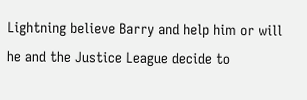Lightning believe Barry and help him or will he and the Justice League decide to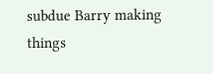subdue Barry making things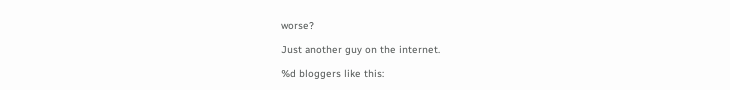worse?

Just another guy on the internet.

%d bloggers like this: